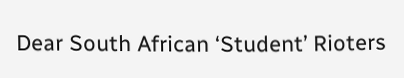Dear South African ‘Student’ Rioters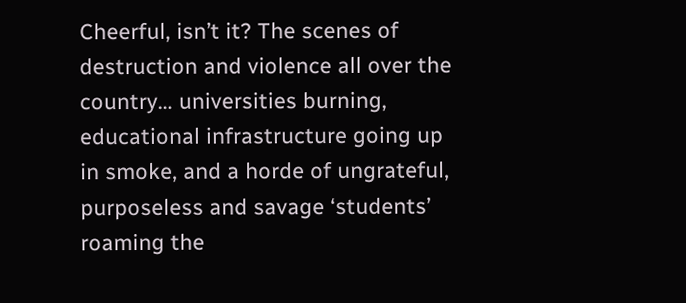Cheerful, isn’t it? The scenes of destruction and violence all over the country… universities burning, educational infrastructure going up in smoke, and a horde of ungrateful, purposeless and savage ‘students’ roaming the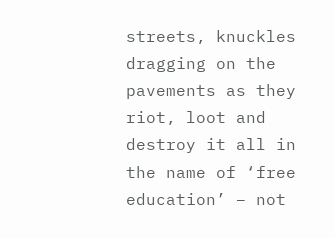streets, knuckles dragging on the pavements as they riot, loot and destroy it all in the name of ‘free education’ – not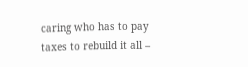caring who has to pay taxes to rebuild it all –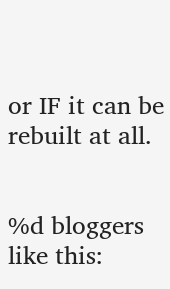or IF it can be rebuilt at all.


%d bloggers like this: